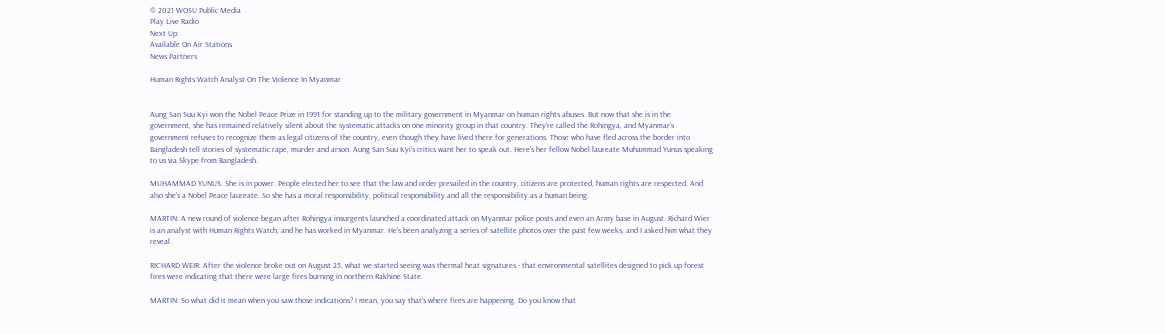© 2021 WOSU Public Media
Play Live Radio
Next Up:
Available On Air Stations
News Partners

Human Rights Watch Analyst On The Violence In Myanmar


Aung San Suu Kyi won the Nobel Peace Prize in 1991 for standing up to the military government in Myanmar on human rights abuses. But now that she is in the government, she has remained relatively silent about the systematic attacks on one minority group in that country. They're called the Rohingya, and Myanmar's government refuses to recognize them as legal citizens of the country, even though they have lived there for generations. Those who have fled across the border into Bangladesh tell stories of systematic rape, murder and arson. Aung San Suu Kyi's critics want her to speak out. Here's her fellow Nobel laureate Muhammad Yunus speaking to us via Skype from Bangladesh.

MUHAMMAD YUNUS: She is in power. People elected her to see that the law and order prevailed in the country, citizens are protected, human rights are respected. And also she's a Nobel Peace laureate. So she has a moral responsibility, political responsibility and all the responsibility as a human being.

MARTIN: A new round of violence began after Rohingya insurgents launched a coordinated attack on Myanmar police posts and even an Army base in August. Richard Wier is an analyst with Human Rights Watch, and he has worked in Myanmar. He's been analyzing a series of satellite photos over the past few weeks, and I asked him what they reveal.

RICHARD WEIR: After the violence broke out on August 25, what we started seeing was thermal heat signatures - that environmental satellites designed to pick up forest fires were indicating that there were large fires burning in northern Rakhine State.

MARTIN: So what did it mean when you saw those indications? I mean, you say that's where fires are happening. Do you know that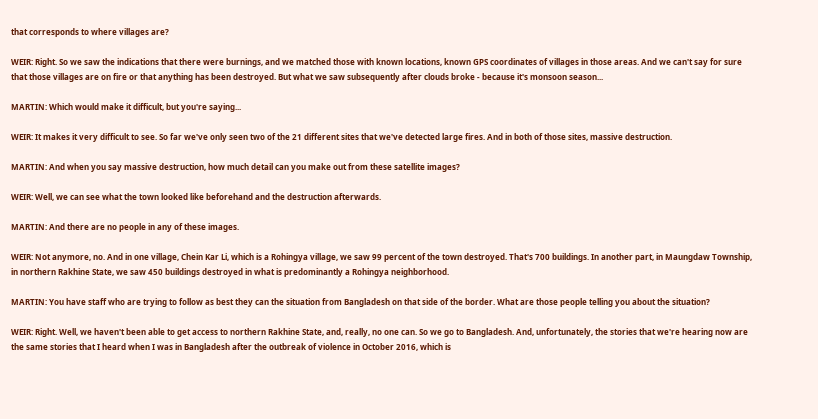that corresponds to where villages are?

WEIR: Right. So we saw the indications that there were burnings, and we matched those with known locations, known GPS coordinates of villages in those areas. And we can't say for sure that those villages are on fire or that anything has been destroyed. But what we saw subsequently after clouds broke - because it's monsoon season...

MARTIN: Which would make it difficult, but you're saying...

WEIR: It makes it very difficult to see. So far we've only seen two of the 21 different sites that we've detected large fires. And in both of those sites, massive destruction.

MARTIN: And when you say massive destruction, how much detail can you make out from these satellite images?

WEIR: Well, we can see what the town looked like beforehand and the destruction afterwards.

MARTIN: And there are no people in any of these images.

WEIR: Not anymore, no. And in one village, Chein Kar Li, which is a Rohingya village, we saw 99 percent of the town destroyed. That's 700 buildings. In another part, in Maungdaw Township, in northern Rakhine State, we saw 450 buildings destroyed in what is predominantly a Rohingya neighborhood.

MARTIN: You have staff who are trying to follow as best they can the situation from Bangladesh on that side of the border. What are those people telling you about the situation?

WEIR: Right. Well, we haven't been able to get access to northern Rakhine State, and, really, no one can. So we go to Bangladesh. And, unfortunately, the stories that we're hearing now are the same stories that I heard when I was in Bangladesh after the outbreak of violence in October 2016, which is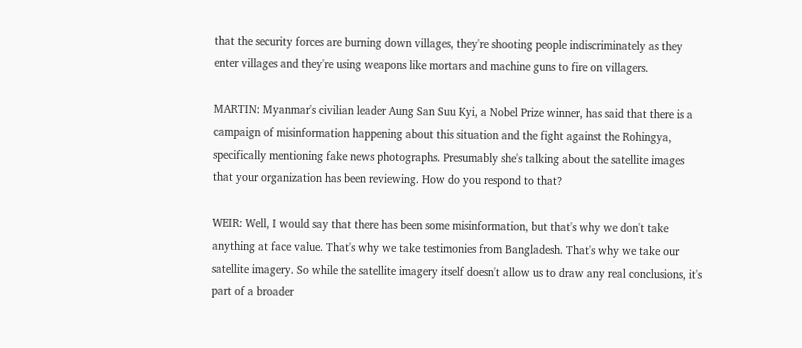that the security forces are burning down villages, they're shooting people indiscriminately as they enter villages and they're using weapons like mortars and machine guns to fire on villagers.

MARTIN: Myanmar's civilian leader Aung San Suu Kyi, a Nobel Prize winner, has said that there is a campaign of misinformation happening about this situation and the fight against the Rohingya, specifically mentioning fake news photographs. Presumably she's talking about the satellite images that your organization has been reviewing. How do you respond to that?

WEIR: Well, I would say that there has been some misinformation, but that's why we don't take anything at face value. That's why we take testimonies from Bangladesh. That's why we take our satellite imagery. So while the satellite imagery itself doesn't allow us to draw any real conclusions, it's part of a broader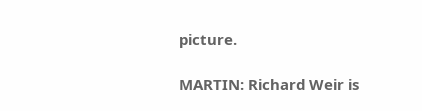picture.

MARTIN: Richard Weir is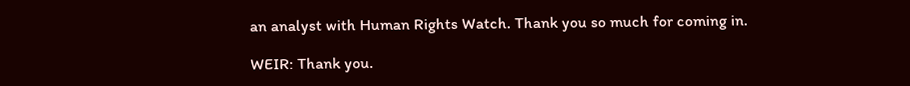an analyst with Human Rights Watch. Thank you so much for coming in.

WEIR: Thank you.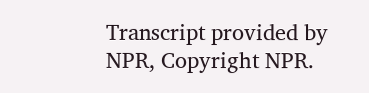Transcript provided by NPR, Copyright NPR.